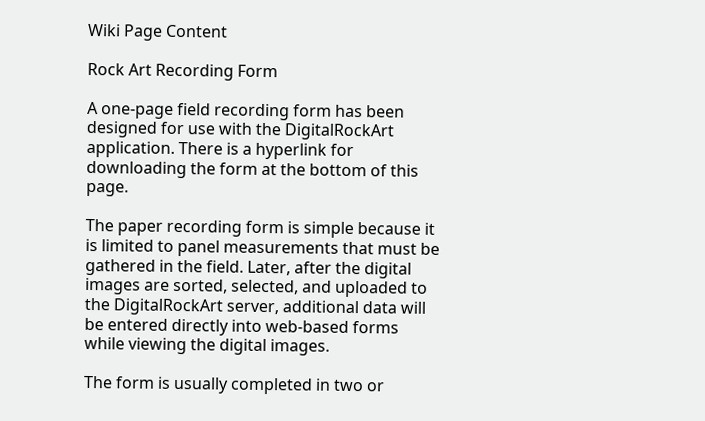Wiki Page Content

Rock Art Recording Form

A one-page field recording form has been designed for use with the DigitalRockArt application. There is a hyperlink for downloading the form at the bottom of this page.

The paper recording form is simple because it is limited to panel measurements that must be gathered in the field. Later, after the digital images are sorted, selected, and uploaded to the DigitalRockArt server, additional data will be entered directly into web-based forms while viewing the digital images.

The form is usually completed in two or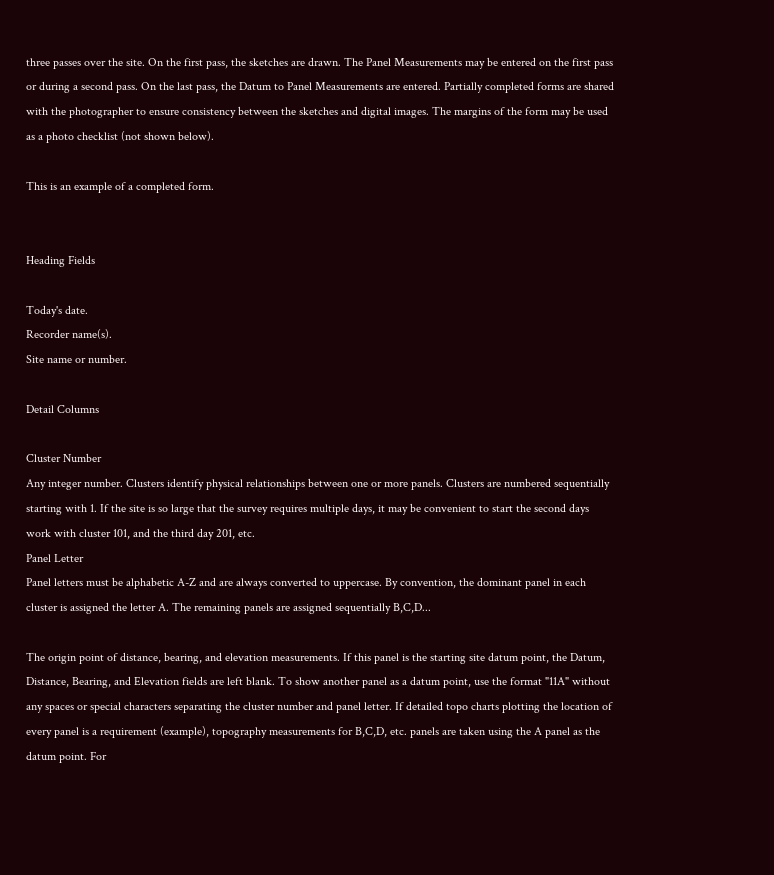three passes over the site. On the first pass, the sketches are drawn. The Panel Measurements may be entered on the first pass or during a second pass. On the last pass, the Datum to Panel Measurements are entered. Partially completed forms are shared with the photographer to ensure consistency between the sketches and digital images. The margins of the form may be used as a photo checklist (not shown below).

This is an example of a completed form.


Heading Fields

Today's date.
Recorder name(s).
Site name or number.

Detail Columns

Cluster Number
Any integer number. Clusters identify physical relationships between one or more panels. Clusters are numbered sequentially starting with 1. If the site is so large that the survey requires multiple days, it may be convenient to start the second days work with cluster 101, and the third day 201, etc.
Panel Letter
Panel letters must be alphabetic A-Z and are always converted to uppercase. By convention, the dominant panel in each cluster is assigned the letter A. The remaining panels are assigned sequentially B,C,D...

The origin point of distance, bearing, and elevation measurements. If this panel is the starting site datum point, the Datum, Distance, Bearing, and Elevation fields are left blank. To show another panel as a datum point, use the format "11A" without any spaces or special characters separating the cluster number and panel letter. If detailed topo charts plotting the location of every panel is a requirement (example), topography measurements for B,C,D, etc. panels are taken using the A panel as the datum point. For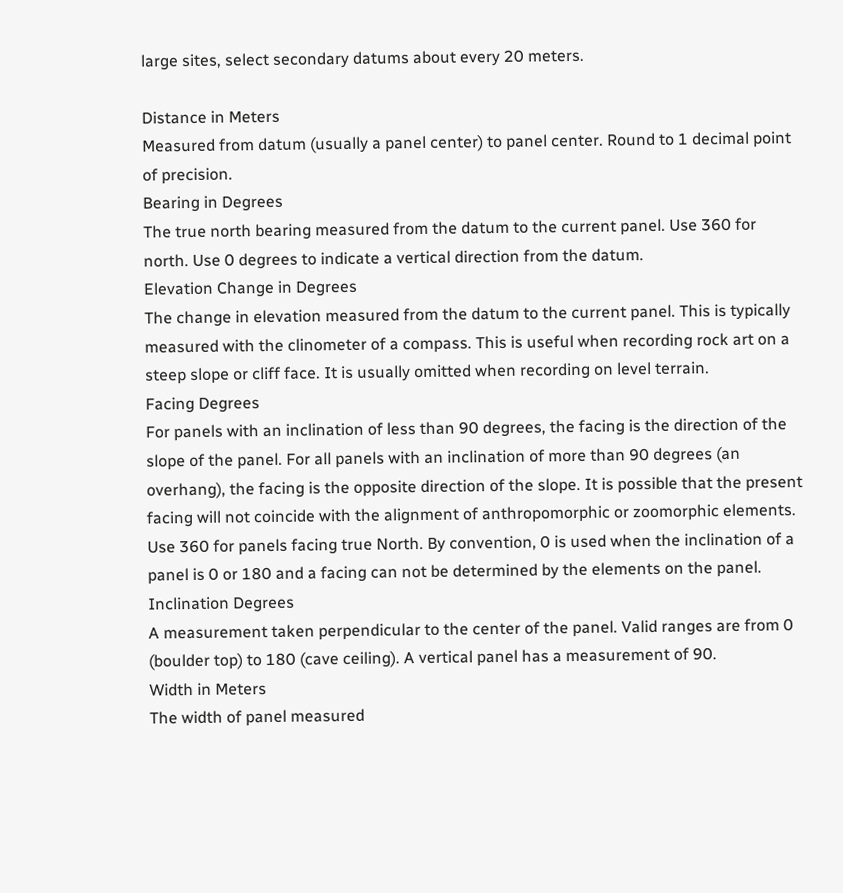large sites, select secondary datums about every 20 meters.

Distance in Meters
Measured from datum (usually a panel center) to panel center. Round to 1 decimal point of precision.
Bearing in Degrees
The true north bearing measured from the datum to the current panel. Use 360 for north. Use 0 degrees to indicate a vertical direction from the datum.
Elevation Change in Degrees
The change in elevation measured from the datum to the current panel. This is typically measured with the clinometer of a compass. This is useful when recording rock art on a steep slope or cliff face. It is usually omitted when recording on level terrain.
Facing Degrees
For panels with an inclination of less than 90 degrees, the facing is the direction of the slope of the panel. For all panels with an inclination of more than 90 degrees (an overhang), the facing is the opposite direction of the slope. It is possible that the present facing will not coincide with the alignment of anthropomorphic or zoomorphic elements. Use 360 for panels facing true North. By convention, 0 is used when the inclination of a panel is 0 or 180 and a facing can not be determined by the elements on the panel.
Inclination Degrees
A measurement taken perpendicular to the center of the panel. Valid ranges are from 0 (boulder top) to 180 (cave ceiling). A vertical panel has a measurement of 90.
Width in Meters
The width of panel measured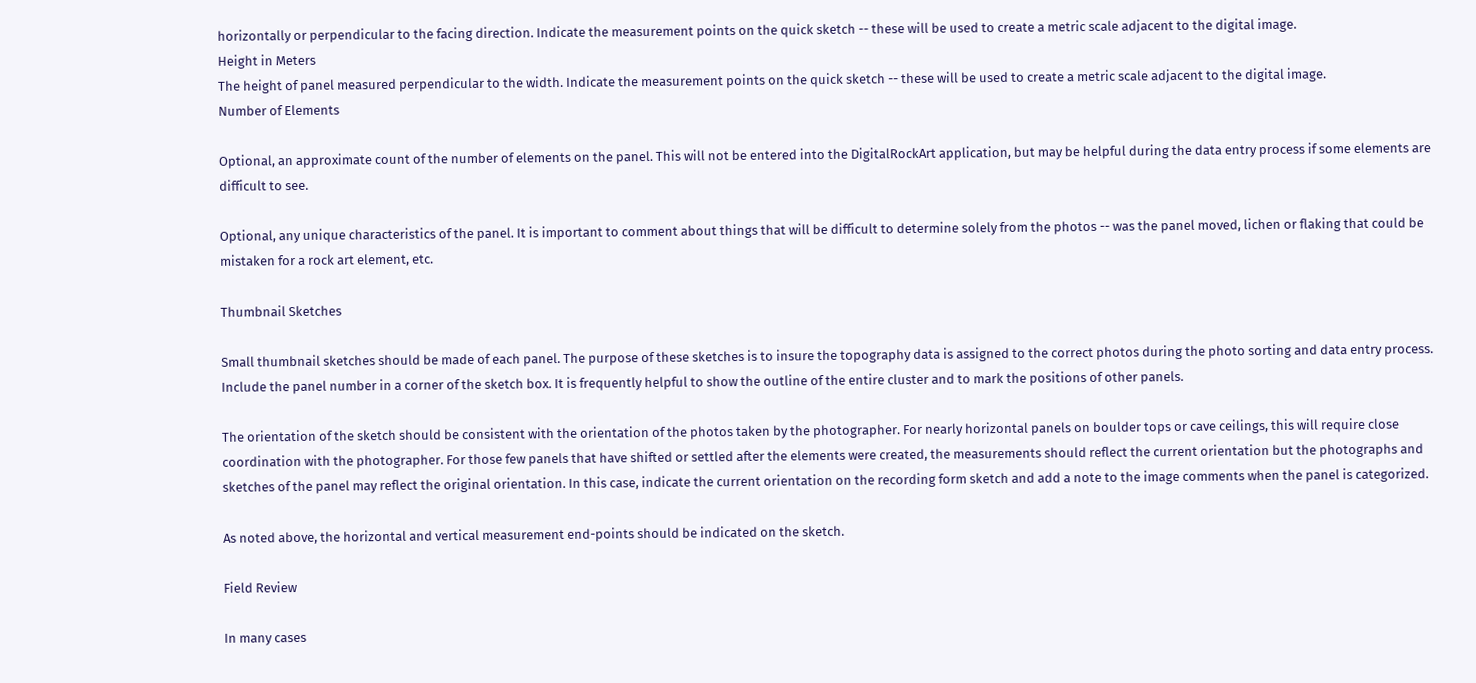horizontally or perpendicular to the facing direction. Indicate the measurement points on the quick sketch -- these will be used to create a metric scale adjacent to the digital image.
Height in Meters
The height of panel measured perpendicular to the width. Indicate the measurement points on the quick sketch -- these will be used to create a metric scale adjacent to the digital image.
Number of Elements

Optional, an approximate count of the number of elements on the panel. This will not be entered into the DigitalRockArt application, but may be helpful during the data entry process if some elements are difficult to see.

Optional, any unique characteristics of the panel. It is important to comment about things that will be difficult to determine solely from the photos -- was the panel moved, lichen or flaking that could be mistaken for a rock art element, etc.

Thumbnail Sketches

Small thumbnail sketches should be made of each panel. The purpose of these sketches is to insure the topography data is assigned to the correct photos during the photo sorting and data entry process. Include the panel number in a corner of the sketch box. It is frequently helpful to show the outline of the entire cluster and to mark the positions of other panels.

The orientation of the sketch should be consistent with the orientation of the photos taken by the photographer. For nearly horizontal panels on boulder tops or cave ceilings, this will require close coordination with the photographer. For those few panels that have shifted or settled after the elements were created, the measurements should reflect the current orientation but the photographs and sketches of the panel may reflect the original orientation. In this case, indicate the current orientation on the recording form sketch and add a note to the image comments when the panel is categorized.

As noted above, the horizontal and vertical measurement end-points should be indicated on the sketch.

Field Review

In many cases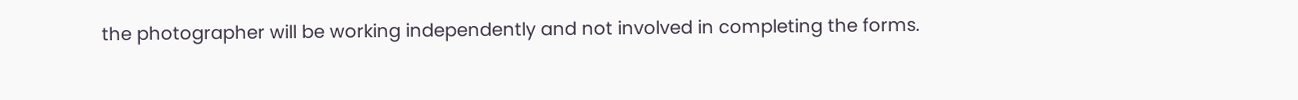the photographer will be working independently and not involved in completing the forms.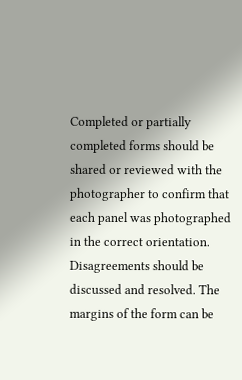Completed or partially completed forms should be shared or reviewed with the photographer to confirm that each panel was photographed in the correct orientation. Disagreements should be discussed and resolved. The margins of the form can be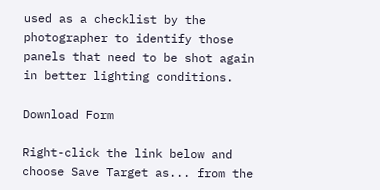used as a checklist by the photographer to identify those panels that need to be shot again in better lighting conditions.

Download Form

Right-click the link below and choose Save Target as... from the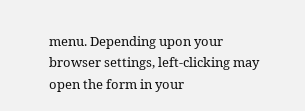menu. Depending upon your browser settings, left-clicking may open the form in your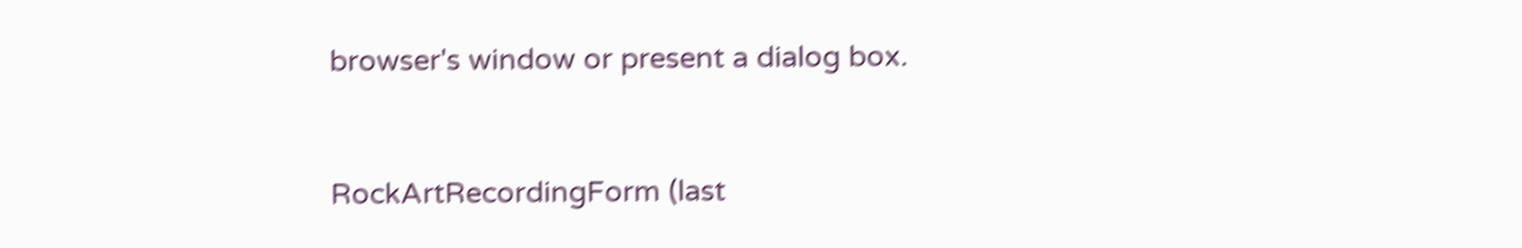browser's window or present a dialog box.


RockArtRecordingForm (last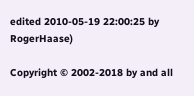edited 2010-05-19 22:00:25 by RogerHaase)

Copyright © 2002-2018 by and all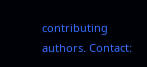contributing authors. Contact: